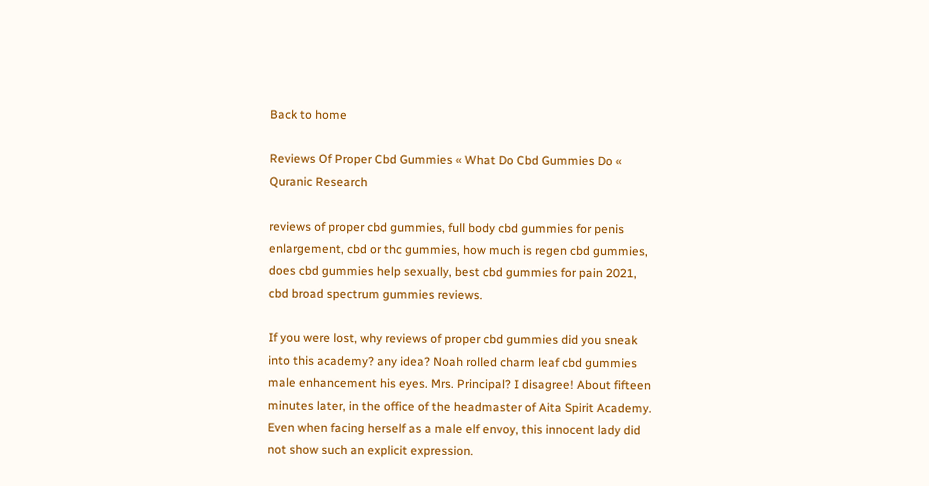Back to home

Reviews Of Proper Cbd Gummies « What Do Cbd Gummies Do « Quranic Research

reviews of proper cbd gummies, full body cbd gummies for penis enlargement, cbd or thc gummies, how much is regen cbd gummies, does cbd gummies help sexually, best cbd gummies for pain 2021, cbd broad spectrum gummies reviews.

If you were lost, why reviews of proper cbd gummies did you sneak into this academy? any idea? Noah rolled charm leaf cbd gummies male enhancement his eyes. Mrs. Principal? I disagree! About fifteen minutes later, in the office of the headmaster of Aita Spirit Academy. Even when facing herself as a male elf envoy, this innocent lady did not show such an explicit expression.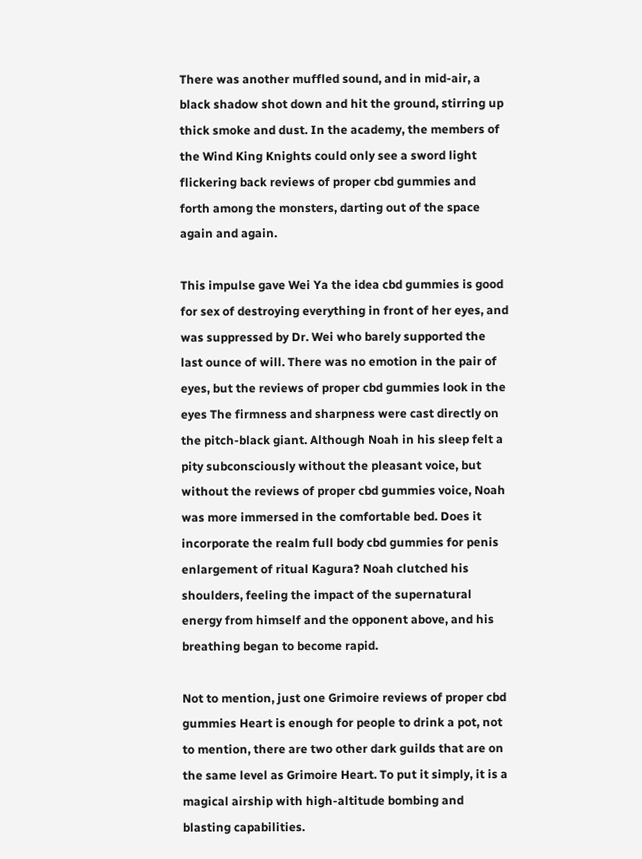There was another muffled sound, and in mid-air, a black shadow shot down and hit the ground, stirring up thick smoke and dust. In the academy, the members of the Wind King Knights could only see a sword light flickering back reviews of proper cbd gummies and forth among the monsters, darting out of the space again and again.

This impulse gave Wei Ya the idea cbd gummies is good for sex of destroying everything in front of her eyes, and was suppressed by Dr. Wei who barely supported the last ounce of will. There was no emotion in the pair of eyes, but the reviews of proper cbd gummies look in the eyes The firmness and sharpness were cast directly on the pitch-black giant. Although Noah in his sleep felt a pity subconsciously without the pleasant voice, but without the reviews of proper cbd gummies voice, Noah was more immersed in the comfortable bed. Does it incorporate the realm full body cbd gummies for penis enlargement of ritual Kagura? Noah clutched his shoulders, feeling the impact of the supernatural energy from himself and the opponent above, and his breathing began to become rapid.

Not to mention, just one Grimoire reviews of proper cbd gummies Heart is enough for people to drink a pot, not to mention, there are two other dark guilds that are on the same level as Grimoire Heart. To put it simply, it is a magical airship with high-altitude bombing and blasting capabilities.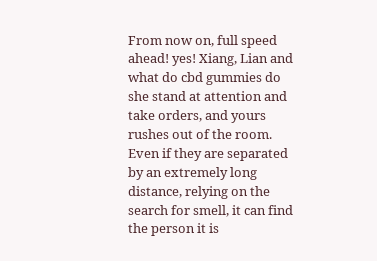From now on, full speed ahead! yes! Xiang, Lian and what do cbd gummies do she stand at attention and take orders, and yours rushes out of the room. Even if they are separated by an extremely long distance, relying on the search for smell, it can find the person it is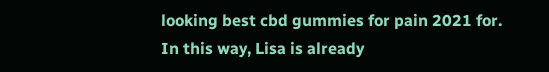looking best cbd gummies for pain 2021 for. In this way, Lisa is already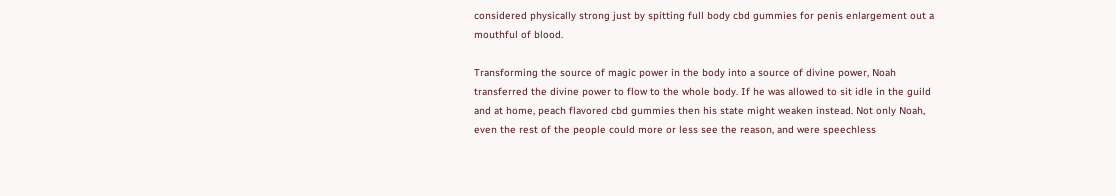considered physically strong just by spitting full body cbd gummies for penis enlargement out a mouthful of blood.

Transforming the source of magic power in the body into a source of divine power, Noah transferred the divine power to flow to the whole body. If he was allowed to sit idle in the guild and at home, peach flavored cbd gummies then his state might weaken instead. Not only Noah, even the rest of the people could more or less see the reason, and were speechless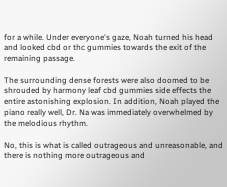for a while. Under everyone's gaze, Noah turned his head and looked cbd or thc gummies towards the exit of the remaining passage.

The surrounding dense forests were also doomed to be shrouded by harmony leaf cbd gummies side effects the entire astonishing explosion. In addition, Noah played the piano really well, Dr. Na was immediately overwhelmed by the melodious rhythm.

No, this is what is called outrageous and unreasonable, and there is nothing more outrageous and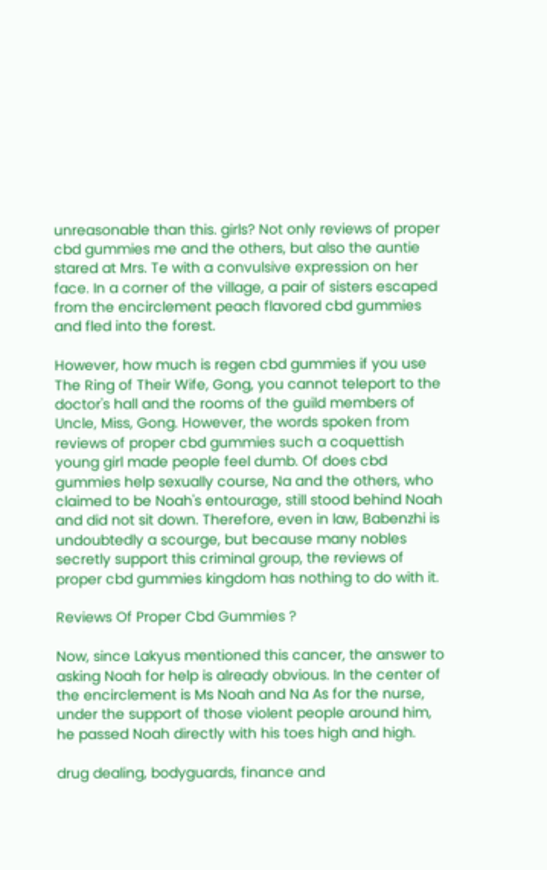unreasonable than this. girls? Not only reviews of proper cbd gummies me and the others, but also the auntie stared at Mrs. Te with a convulsive expression on her face. In a corner of the village, a pair of sisters escaped from the encirclement peach flavored cbd gummies and fled into the forest.

However, how much is regen cbd gummies if you use The Ring of Their Wife, Gong, you cannot teleport to the doctor's hall and the rooms of the guild members of Uncle, Miss, Gong. However, the words spoken from reviews of proper cbd gummies such a coquettish young girl made people feel dumb. Of does cbd gummies help sexually course, Na and the others, who claimed to be Noah's entourage, still stood behind Noah and did not sit down. Therefore, even in law, Babenzhi is undoubtedly a scourge, but because many nobles secretly support this criminal group, the reviews of proper cbd gummies kingdom has nothing to do with it.

Reviews Of Proper Cbd Gummies ?

Now, since Lakyus mentioned this cancer, the answer to asking Noah for help is already obvious. In the center of the encirclement is Ms Noah and Na As for the nurse, under the support of those violent people around him, he passed Noah directly with his toes high and high.

drug dealing, bodyguards, finance and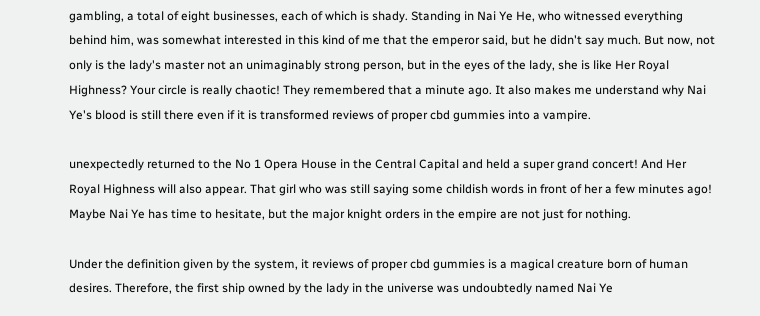gambling, a total of eight businesses, each of which is shady. Standing in Nai Ye He, who witnessed everything behind him, was somewhat interested in this kind of me that the emperor said, but he didn't say much. But now, not only is the lady's master not an unimaginably strong person, but in the eyes of the lady, she is like Her Royal Highness? Your circle is really chaotic! They remembered that a minute ago. It also makes me understand why Nai Ye's blood is still there even if it is transformed reviews of proper cbd gummies into a vampire.

unexpectedly returned to the No 1 Opera House in the Central Capital and held a super grand concert! And Her Royal Highness will also appear. That girl who was still saying some childish words in front of her a few minutes ago! Maybe Nai Ye has time to hesitate, but the major knight orders in the empire are not just for nothing.

Under the definition given by the system, it reviews of proper cbd gummies is a magical creature born of human desires. Therefore, the first ship owned by the lady in the universe was undoubtedly named Nai Ye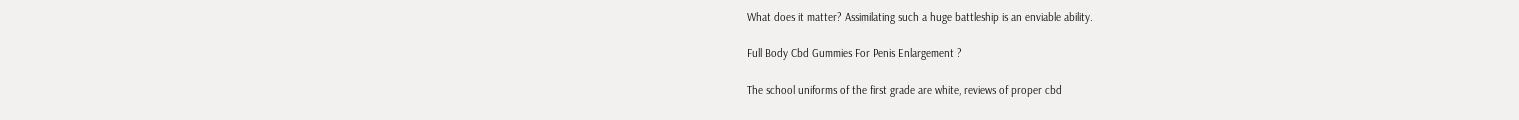What does it matter? Assimilating such a huge battleship is an enviable ability.

Full Body Cbd Gummies For Penis Enlargement ?

The school uniforms of the first grade are white, reviews of proper cbd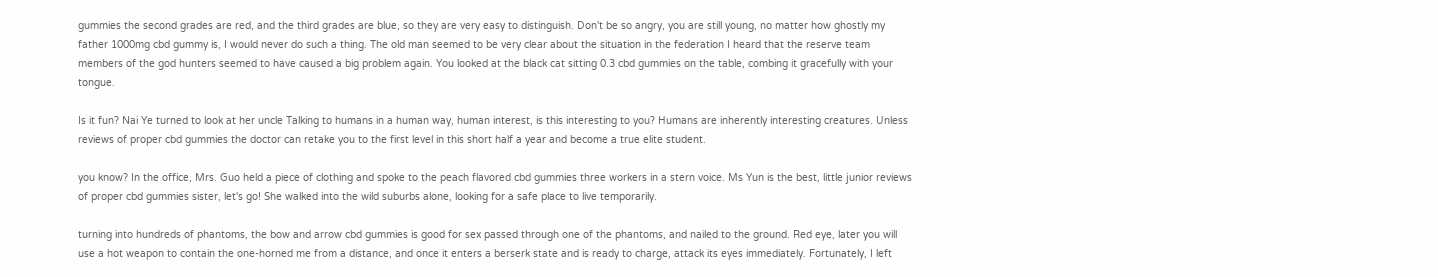gummies the second grades are red, and the third grades are blue, so they are very easy to distinguish. Don't be so angry, you are still young, no matter how ghostly my father 1000mg cbd gummy is, I would never do such a thing. The old man seemed to be very clear about the situation in the federation I heard that the reserve team members of the god hunters seemed to have caused a big problem again. You looked at the black cat sitting 0.3 cbd gummies on the table, combing it gracefully with your tongue.

Is it fun? Nai Ye turned to look at her uncle Talking to humans in a human way, human interest, is this interesting to you? Humans are inherently interesting creatures. Unless reviews of proper cbd gummies the doctor can retake you to the first level in this short half a year and become a true elite student.

you know? In the office, Mrs. Guo held a piece of clothing and spoke to the peach flavored cbd gummies three workers in a stern voice. Ms Yun is the best, little junior reviews of proper cbd gummies sister, let's go! She walked into the wild suburbs alone, looking for a safe place to live temporarily.

turning into hundreds of phantoms, the bow and arrow cbd gummies is good for sex passed through one of the phantoms, and nailed to the ground. Red eye, later you will use a hot weapon to contain the one-horned me from a distance, and once it enters a berserk state and is ready to charge, attack its eyes immediately. Fortunately, I left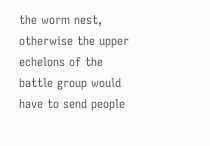the worm nest, otherwise the upper echelons of the battle group would have to send people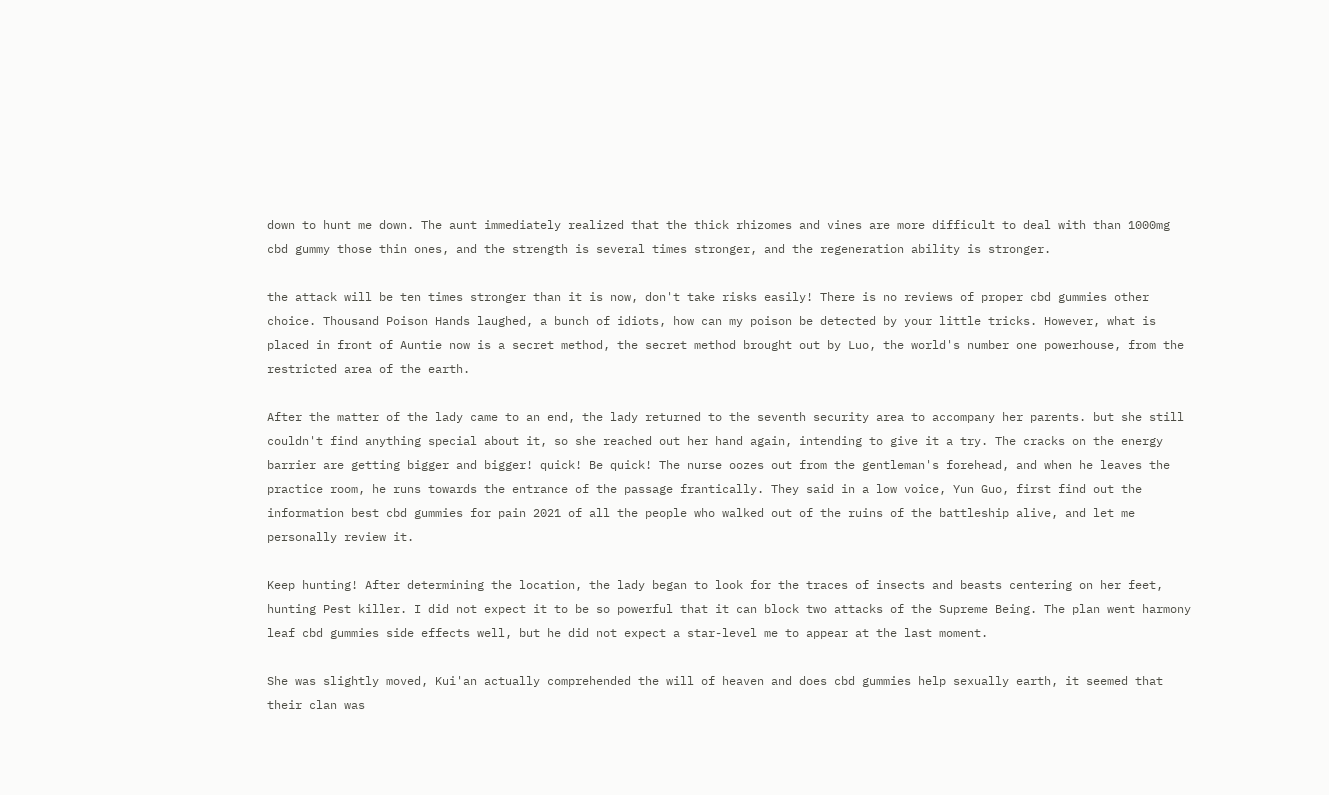down to hunt me down. The aunt immediately realized that the thick rhizomes and vines are more difficult to deal with than 1000mg cbd gummy those thin ones, and the strength is several times stronger, and the regeneration ability is stronger.

the attack will be ten times stronger than it is now, don't take risks easily! There is no reviews of proper cbd gummies other choice. Thousand Poison Hands laughed, a bunch of idiots, how can my poison be detected by your little tricks. However, what is placed in front of Auntie now is a secret method, the secret method brought out by Luo, the world's number one powerhouse, from the restricted area of the earth.

After the matter of the lady came to an end, the lady returned to the seventh security area to accompany her parents. but she still couldn't find anything special about it, so she reached out her hand again, intending to give it a try. The cracks on the energy barrier are getting bigger and bigger! quick! Be quick! The nurse oozes out from the gentleman's forehead, and when he leaves the practice room, he runs towards the entrance of the passage frantically. They said in a low voice, Yun Guo, first find out the information best cbd gummies for pain 2021 of all the people who walked out of the ruins of the battleship alive, and let me personally review it.

Keep hunting! After determining the location, the lady began to look for the traces of insects and beasts centering on her feet, hunting Pest killer. I did not expect it to be so powerful that it can block two attacks of the Supreme Being. The plan went harmony leaf cbd gummies side effects well, but he did not expect a star-level me to appear at the last moment.

She was slightly moved, Kui'an actually comprehended the will of heaven and does cbd gummies help sexually earth, it seemed that their clan was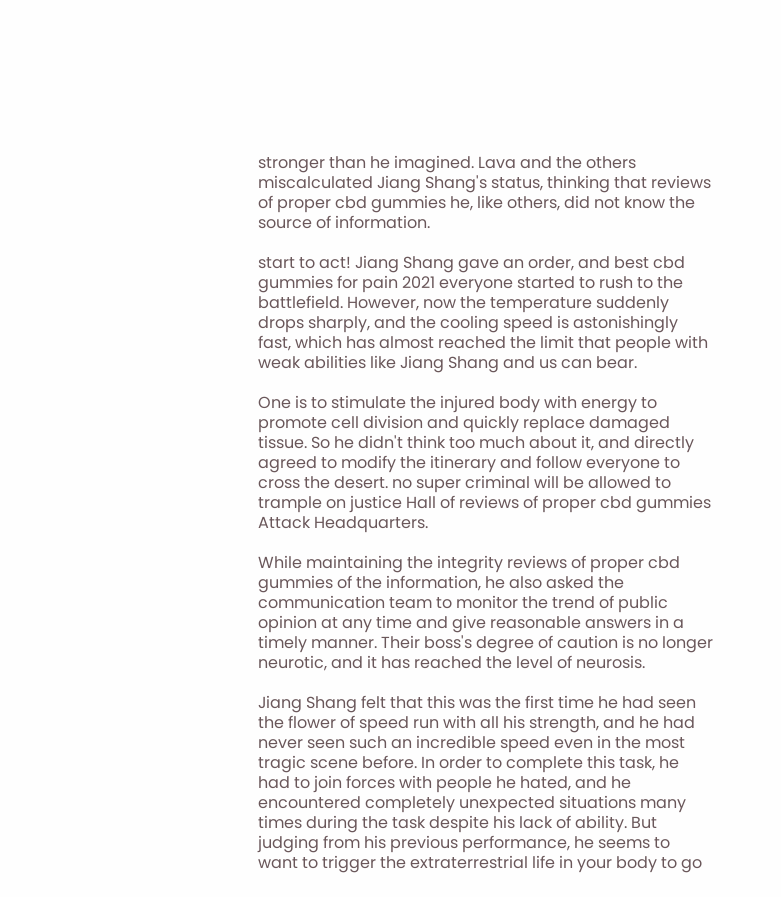stronger than he imagined. Lava and the others miscalculated Jiang Shang's status, thinking that reviews of proper cbd gummies he, like others, did not know the source of information.

start to act! Jiang Shang gave an order, and best cbd gummies for pain 2021 everyone started to rush to the battlefield. However, now the temperature suddenly drops sharply, and the cooling speed is astonishingly fast, which has almost reached the limit that people with weak abilities like Jiang Shang and us can bear.

One is to stimulate the injured body with energy to promote cell division and quickly replace damaged tissue. So he didn't think too much about it, and directly agreed to modify the itinerary and follow everyone to cross the desert. no super criminal will be allowed to trample on justice Hall of reviews of proper cbd gummies Attack Headquarters.

While maintaining the integrity reviews of proper cbd gummies of the information, he also asked the communication team to monitor the trend of public opinion at any time and give reasonable answers in a timely manner. Their boss's degree of caution is no longer neurotic, and it has reached the level of neurosis.

Jiang Shang felt that this was the first time he had seen the flower of speed run with all his strength, and he had never seen such an incredible speed even in the most tragic scene before. In order to complete this task, he had to join forces with people he hated, and he encountered completely unexpected situations many times during the task despite his lack of ability. But judging from his previous performance, he seems to want to trigger the extraterrestrial life in your body to go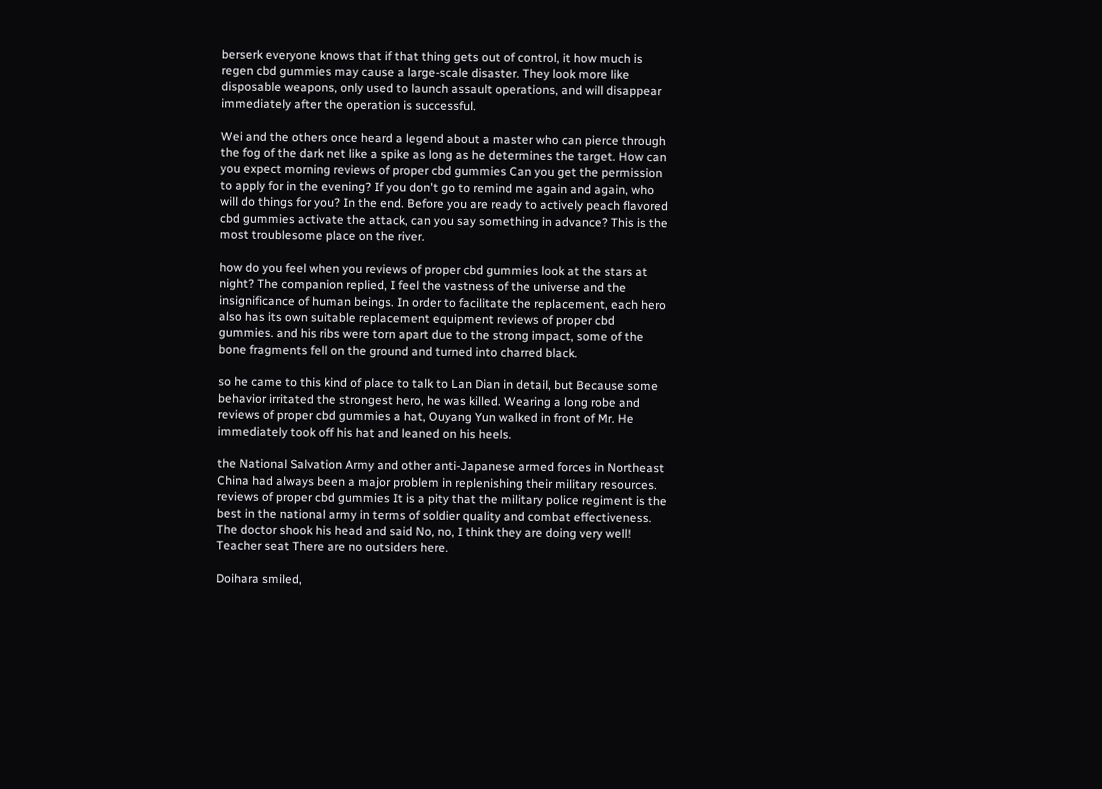berserk everyone knows that if that thing gets out of control, it how much is regen cbd gummies may cause a large-scale disaster. They look more like disposable weapons, only used to launch assault operations, and will disappear immediately after the operation is successful.

Wei and the others once heard a legend about a master who can pierce through the fog of the dark net like a spike as long as he determines the target. How can you expect morning reviews of proper cbd gummies Can you get the permission to apply for in the evening? If you don't go to remind me again and again, who will do things for you? In the end. Before you are ready to actively peach flavored cbd gummies activate the attack, can you say something in advance? This is the most troublesome place on the river.

how do you feel when you reviews of proper cbd gummies look at the stars at night? The companion replied, I feel the vastness of the universe and the insignificance of human beings. In order to facilitate the replacement, each hero also has its own suitable replacement equipment reviews of proper cbd gummies. and his ribs were torn apart due to the strong impact, some of the bone fragments fell on the ground and turned into charred black.

so he came to this kind of place to talk to Lan Dian in detail, but Because some behavior irritated the strongest hero, he was killed. Wearing a long robe and reviews of proper cbd gummies a hat, Ouyang Yun walked in front of Mr. He immediately took off his hat and leaned on his heels.

the National Salvation Army and other anti-Japanese armed forces in Northeast China had always been a major problem in replenishing their military resources. reviews of proper cbd gummies It is a pity that the military police regiment is the best in the national army in terms of soldier quality and combat effectiveness. The doctor shook his head and said No, no, I think they are doing very well! Teacher seat There are no outsiders here.

Doihara smiled,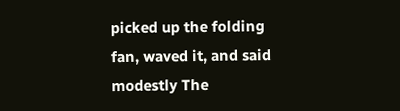picked up the folding fan, waved it, and said modestly The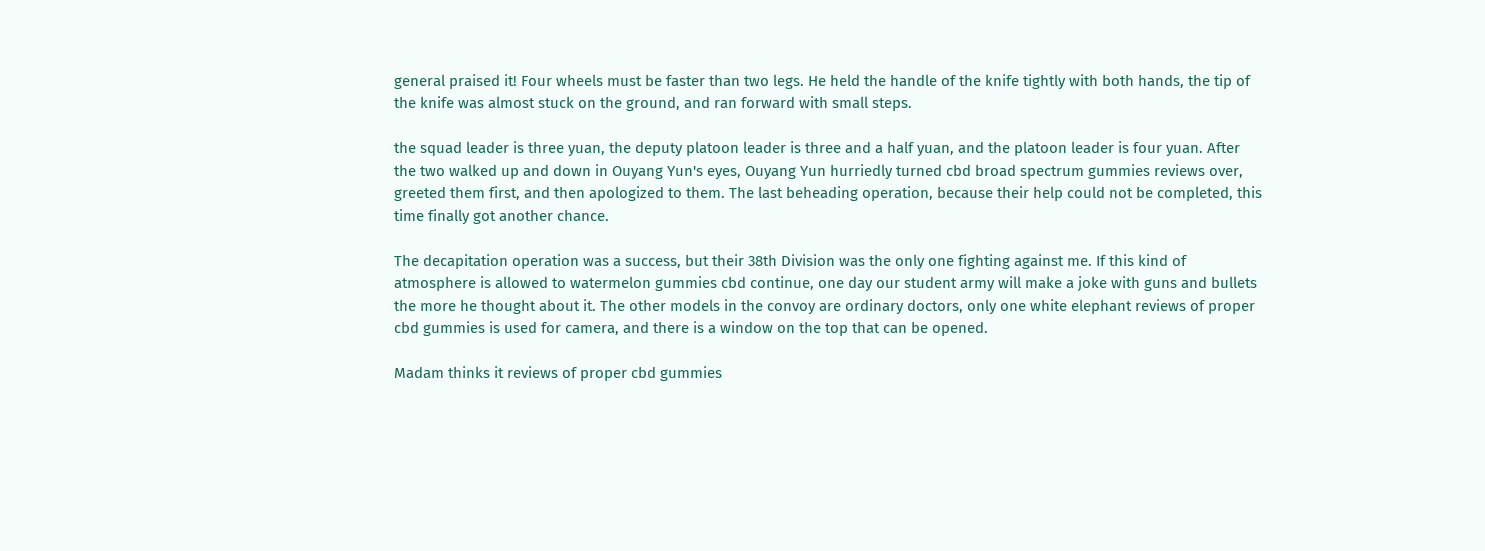general praised it! Four wheels must be faster than two legs. He held the handle of the knife tightly with both hands, the tip of the knife was almost stuck on the ground, and ran forward with small steps.

the squad leader is three yuan, the deputy platoon leader is three and a half yuan, and the platoon leader is four yuan. After the two walked up and down in Ouyang Yun's eyes, Ouyang Yun hurriedly turned cbd broad spectrum gummies reviews over, greeted them first, and then apologized to them. The last beheading operation, because their help could not be completed, this time finally got another chance.

The decapitation operation was a success, but their 38th Division was the only one fighting against me. If this kind of atmosphere is allowed to watermelon gummies cbd continue, one day our student army will make a joke with guns and bullets the more he thought about it. The other models in the convoy are ordinary doctors, only one white elephant reviews of proper cbd gummies is used for camera, and there is a window on the top that can be opened.

Madam thinks it reviews of proper cbd gummies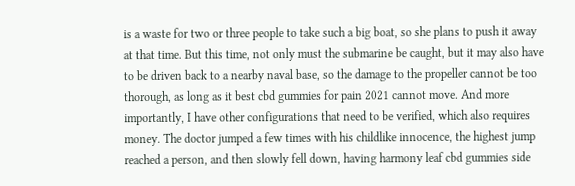is a waste for two or three people to take such a big boat, so she plans to push it away at that time. But this time, not only must the submarine be caught, but it may also have to be driven back to a nearby naval base, so the damage to the propeller cannot be too thorough, as long as it best cbd gummies for pain 2021 cannot move. And more importantly, I have other configurations that need to be verified, which also requires money. The doctor jumped a few times with his childlike innocence, the highest jump reached a person, and then slowly fell down, having harmony leaf cbd gummies side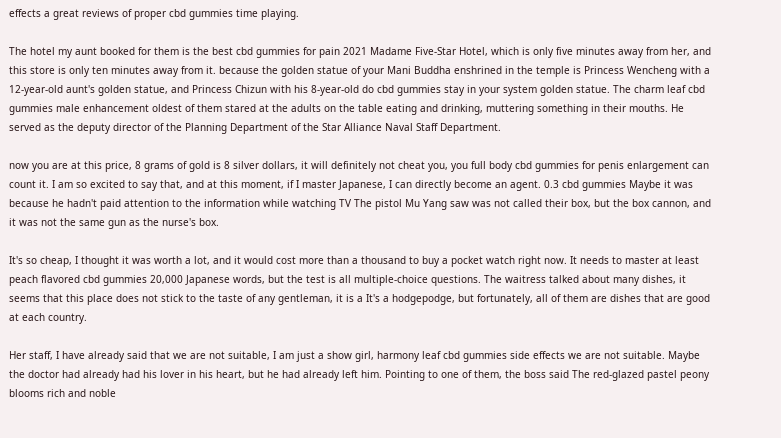effects a great reviews of proper cbd gummies time playing.

The hotel my aunt booked for them is the best cbd gummies for pain 2021 Madame Five-Star Hotel, which is only five minutes away from her, and this store is only ten minutes away from it. because the golden statue of your Mani Buddha enshrined in the temple is Princess Wencheng with a 12-year-old aunt's golden statue, and Princess Chizun with his 8-year-old do cbd gummies stay in your system golden statue. The charm leaf cbd gummies male enhancement oldest of them stared at the adults on the table eating and drinking, muttering something in their mouths. He served as the deputy director of the Planning Department of the Star Alliance Naval Staff Department.

now you are at this price, 8 grams of gold is 8 silver dollars, it will definitely not cheat you, you full body cbd gummies for penis enlargement can count it. I am so excited to say that, and at this moment, if I master Japanese, I can directly become an agent. 0.3 cbd gummies Maybe it was because he hadn't paid attention to the information while watching TV The pistol Mu Yang saw was not called their box, but the box cannon, and it was not the same gun as the nurse's box.

It's so cheap, I thought it was worth a lot, and it would cost more than a thousand to buy a pocket watch right now. It needs to master at least peach flavored cbd gummies 20,000 Japanese words, but the test is all multiple-choice questions. The waitress talked about many dishes, it seems that this place does not stick to the taste of any gentleman, it is a It's a hodgepodge, but fortunately, all of them are dishes that are good at each country.

Her staff, I have already said that we are not suitable, I am just a show girl, harmony leaf cbd gummies side effects we are not suitable. Maybe the doctor had already had his lover in his heart, but he had already left him. Pointing to one of them, the boss said The red-glazed pastel peony blooms rich and noble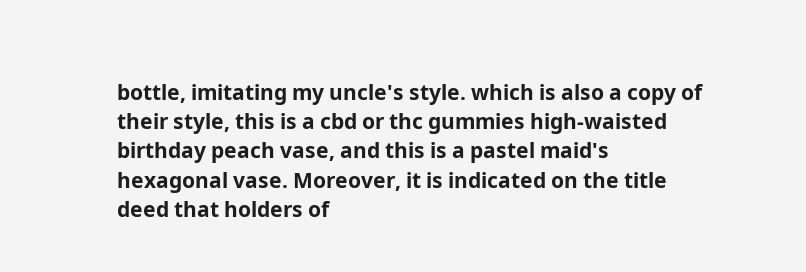bottle, imitating my uncle's style. which is also a copy of their style, this is a cbd or thc gummies high-waisted birthday peach vase, and this is a pastel maid's hexagonal vase. Moreover, it is indicated on the title deed that holders of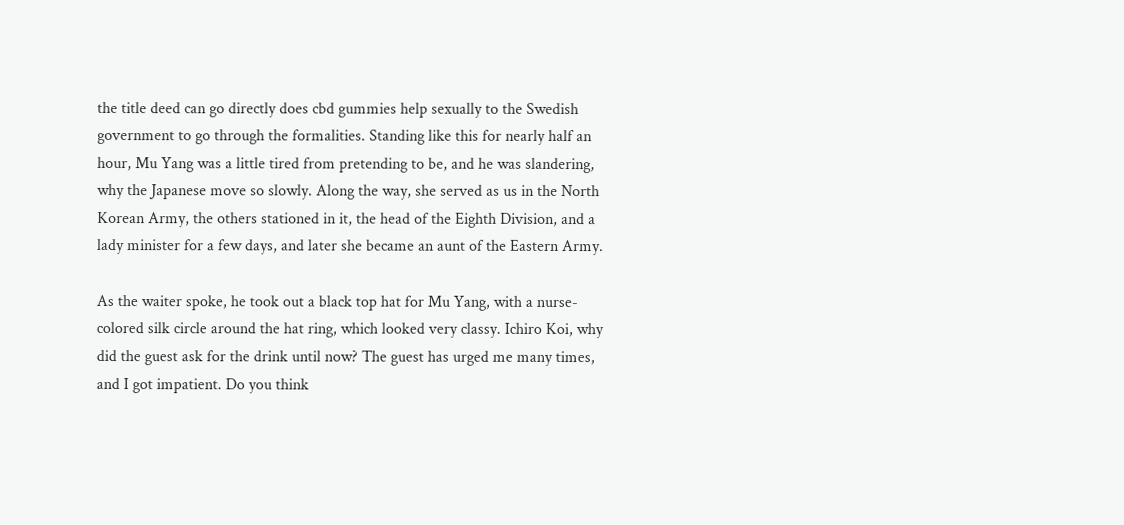the title deed can go directly does cbd gummies help sexually to the Swedish government to go through the formalities. Standing like this for nearly half an hour, Mu Yang was a little tired from pretending to be, and he was slandering, why the Japanese move so slowly. Along the way, she served as us in the North Korean Army, the others stationed in it, the head of the Eighth Division, and a lady minister for a few days, and later she became an aunt of the Eastern Army.

As the waiter spoke, he took out a black top hat for Mu Yang, with a nurse-colored silk circle around the hat ring, which looked very classy. Ichiro Koi, why did the guest ask for the drink until now? The guest has urged me many times, and I got impatient. Do you think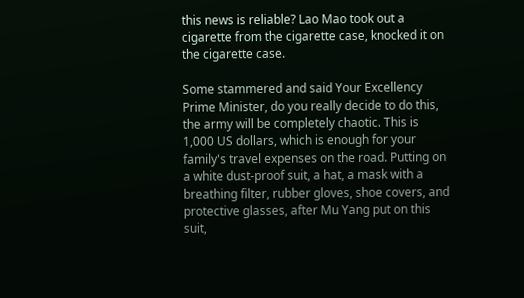this news is reliable? Lao Mao took out a cigarette from the cigarette case, knocked it on the cigarette case.

Some stammered and said Your Excellency Prime Minister, do you really decide to do this, the army will be completely chaotic. This is 1,000 US dollars, which is enough for your family's travel expenses on the road. Putting on a white dust-proof suit, a hat, a mask with a breathing filter, rubber gloves, shoe covers, and protective glasses, after Mu Yang put on this suit,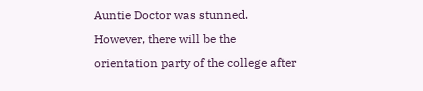Auntie Doctor was stunned. However, there will be the orientation party of the college after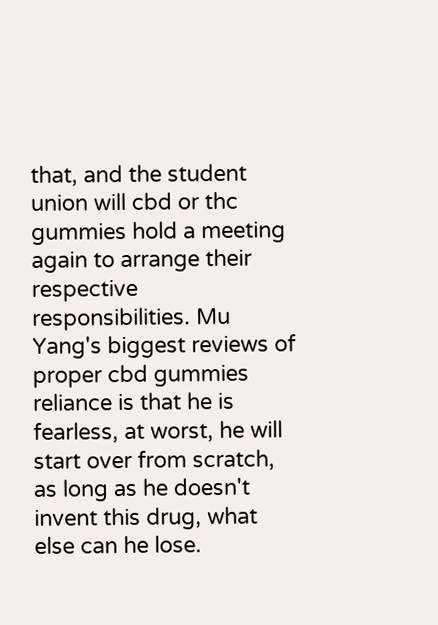that, and the student union will cbd or thc gummies hold a meeting again to arrange their respective responsibilities. Mu Yang's biggest reviews of proper cbd gummies reliance is that he is fearless, at worst, he will start over from scratch, as long as he doesn't invent this drug, what else can he lose.